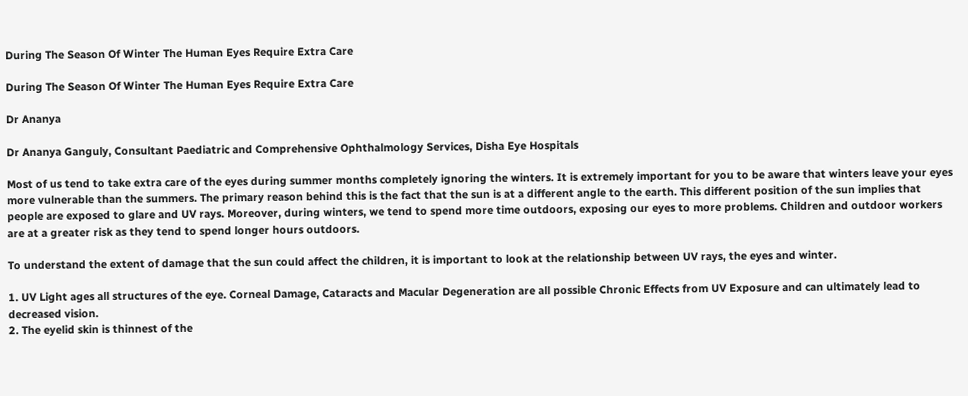During The Season Of Winter The Human Eyes Require Extra Care

During The Season Of Winter The Human Eyes Require Extra Care

Dr Ananya

Dr Ananya Ganguly, Consultant Paediatric and Comprehensive Ophthalmology Services, Disha Eye Hospitals

Most of us tend to take extra care of the eyes during summer months completely ignoring the winters. It is extremely important for you to be aware that winters leave your eyes more vulnerable than the summers. The primary reason behind this is the fact that the sun is at a different angle to the earth. This different position of the sun implies that people are exposed to glare and UV rays. Moreover, during winters, we tend to spend more time outdoors, exposing our eyes to more problems. Children and outdoor workers are at a greater risk as they tend to spend longer hours outdoors.

To understand the extent of damage that the sun could affect the children, it is important to look at the relationship between UV rays, the eyes and winter.

1. UV Light ages all structures of the eye. Corneal Damage, Cataracts and Macular Degeneration are all possible Chronic Effects from UV Exposure and can ultimately lead to decreased vision.
2. The eyelid skin is thinnest of the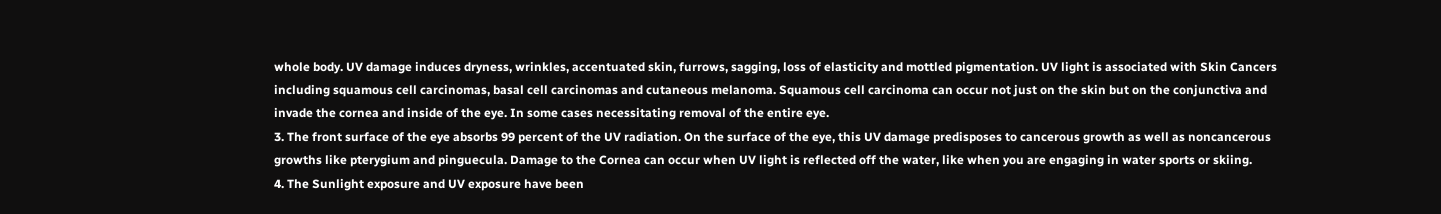whole body. UV damage induces dryness, wrinkles, accentuated skin, furrows, sagging, loss of elasticity and mottled pigmentation. UV light is associated with Skin Cancers including squamous cell carcinomas, basal cell carcinomas and cutaneous melanoma. Squamous cell carcinoma can occur not just on the skin but on the conjunctiva and invade the cornea and inside of the eye. In some cases necessitating removal of the entire eye.
3. The front surface of the eye absorbs 99 percent of the UV radiation. On the surface of the eye, this UV damage predisposes to cancerous growth as well as noncancerous growths like pterygium and pinguecula. Damage to the Cornea can occur when UV light is reflected off the water, like when you are engaging in water sports or skiing.
4. The Sunlight exposure and UV exposure have been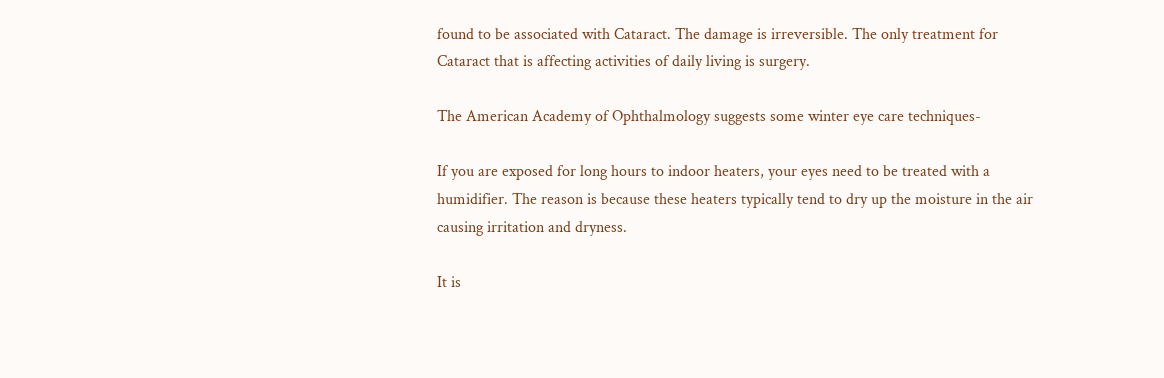found to be associated with Cataract. The damage is irreversible. The only treatment for Cataract that is affecting activities of daily living is surgery.

The American Academy of Ophthalmology suggests some winter eye care techniques-

If you are exposed for long hours to indoor heaters, your eyes need to be treated with a humidifier. The reason is because these heaters typically tend to dry up the moisture in the air causing irritation and dryness.

It is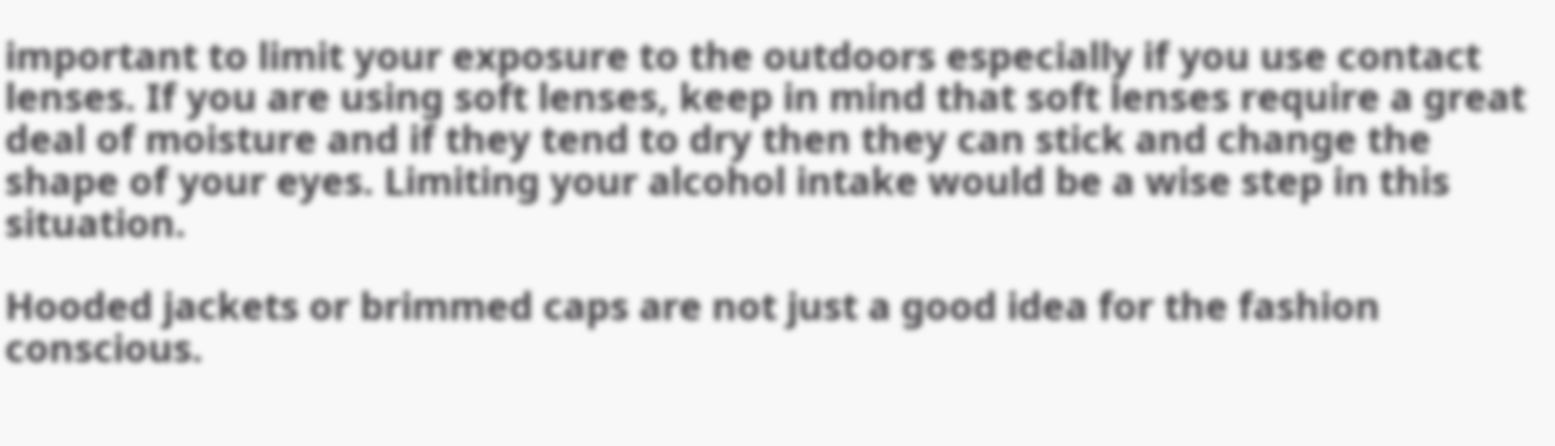important to limit your exposure to the outdoors especially if you use contact lenses. If you are using soft lenses, keep in mind that soft lenses require a great deal of moisture and if they tend to dry then they can stick and change the shape of your eyes. Limiting your alcohol intake would be a wise step in this situation.

Hooded jackets or brimmed caps are not just a good idea for the fashion conscious.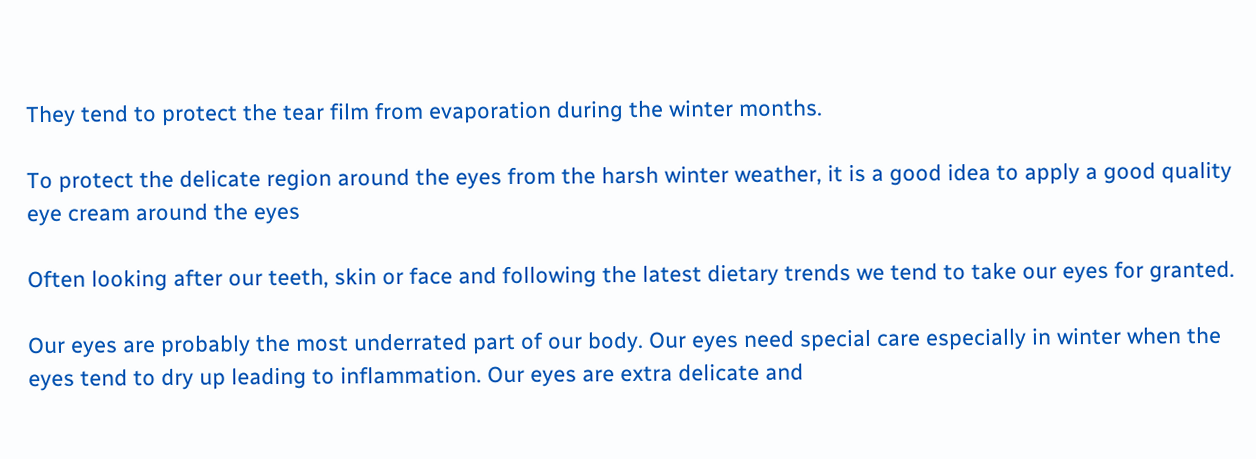They tend to protect the tear film from evaporation during the winter months.

To protect the delicate region around the eyes from the harsh winter weather, it is a good idea to apply a good quality eye cream around the eyes

Often looking after our teeth, skin or face and following the latest dietary trends we tend to take our eyes for granted.

Our eyes are probably the most underrated part of our body. Our eyes need special care especially in winter when the eyes tend to dry up leading to inflammation. Our eyes are extra delicate and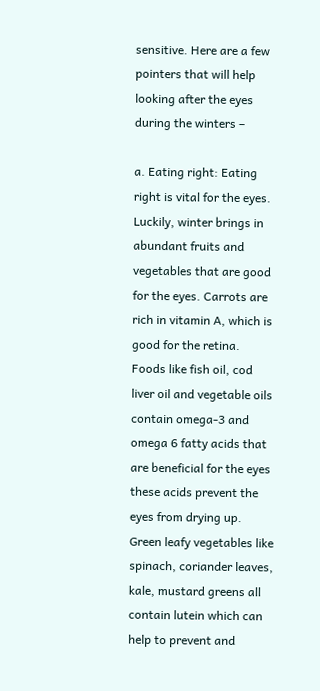sensitive. Here are a few pointers that will help looking after the eyes during the winters –

a. Eating right: Eating right is vital for the eyes. Luckily, winter brings in abundant fruits and vegetables that are good for the eyes. Carrots are rich in vitamin A, which is good for the retina. Foods like fish oil, cod liver oil and vegetable oils contain omega-3 and omega 6 fatty acids that are beneficial for the eyes these acids prevent the eyes from drying up. Green leafy vegetables like spinach, coriander leaves, kale, mustard greens all contain lutein which can help to prevent and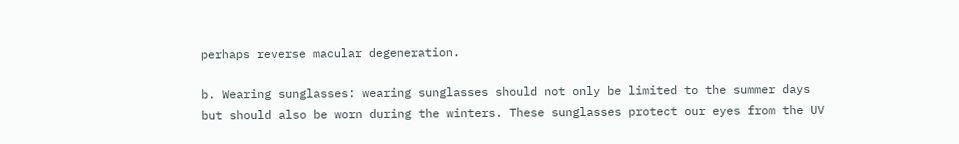perhaps reverse macular degeneration.

b. Wearing sunglasses: wearing sunglasses should not only be limited to the summer days but should also be worn during the winters. These sunglasses protect our eyes from the UV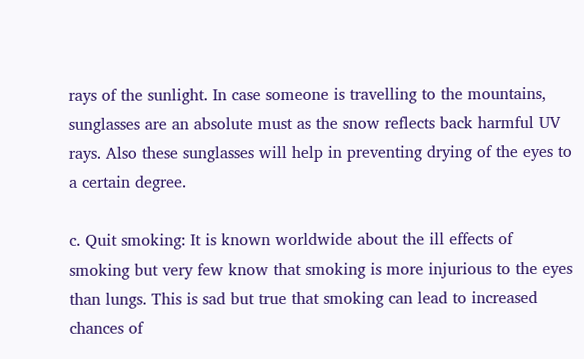rays of the sunlight. In case someone is travelling to the mountains, sunglasses are an absolute must as the snow reflects back harmful UV rays. Also these sunglasses will help in preventing drying of the eyes to a certain degree.

c. Quit smoking: It is known worldwide about the ill effects of smoking but very few know that smoking is more injurious to the eyes than lungs. This is sad but true that smoking can lead to increased chances of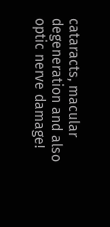cataracts, macular degeneration and also optic nerve damage!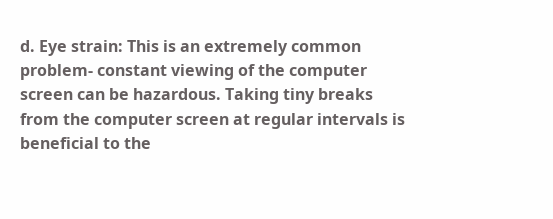d. Eye strain: This is an extremely common problem- constant viewing of the computer screen can be hazardous. Taking tiny breaks from the computer screen at regular intervals is beneficial to the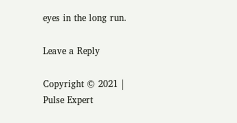eyes in the long run.

Leave a Reply

Copyright © 2021 | Pulse Expert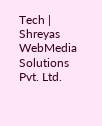Tech | Shreyas WebMedia Solutions Pvt. Ltd.